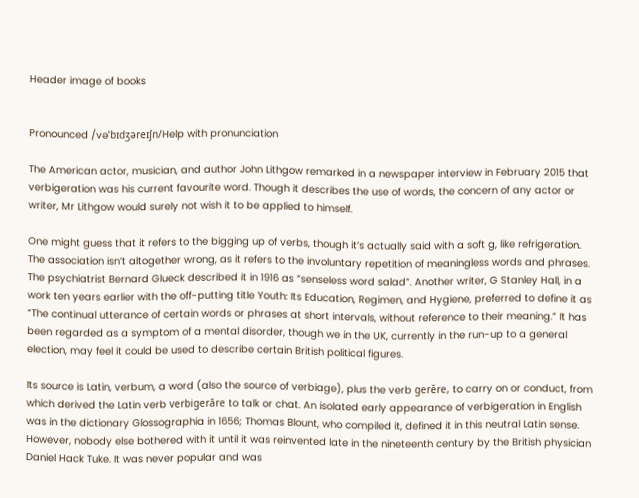Header image of books


Pronounced /vəˈbɪdʒəreɪʃn/Help with pronunciation

The American actor, musician, and author John Lithgow remarked in a newspaper interview in February 2015 that verbigeration was his current favourite word. Though it describes the use of words, the concern of any actor or writer, Mr Lithgow would surely not wish it to be applied to himself.

One might guess that it refers to the bigging up of verbs, though it’s actually said with a soft g, like refrigeration. The association isn’t altogether wrong, as it refers to the involuntary repetition of meaningless words and phrases. The psychiatrist Bernard Glueck described it in 1916 as “senseless word salad”. Another writer, G Stanley Hall, in a work ten years earlier with the off-putting title Youth: Its Education, Regimen, and Hygiene, preferred to define it as “The continual utterance of certain words or phrases at short intervals, without reference to their meaning.” It has been regarded as a symptom of a mental disorder, though we in the UK, currently in the run-up to a general election, may feel it could be used to describe certain British political figures.

Its source is Latin, verbum, a word (also the source of verbiage), plus the verb gerĕre, to carry on or conduct, from which derived the Latin verb verbigerāre to talk or chat. An isolated early appearance of verbigeration in English was in the dictionary Glossographia in 1656; Thomas Blount, who compiled it, defined it in this neutral Latin sense. However, nobody else bothered with it until it was reinvented late in the nineteenth century by the British physician Daniel Hack Tuke. It was never popular and was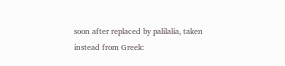soon after replaced by palilalia, taken instead from Greek: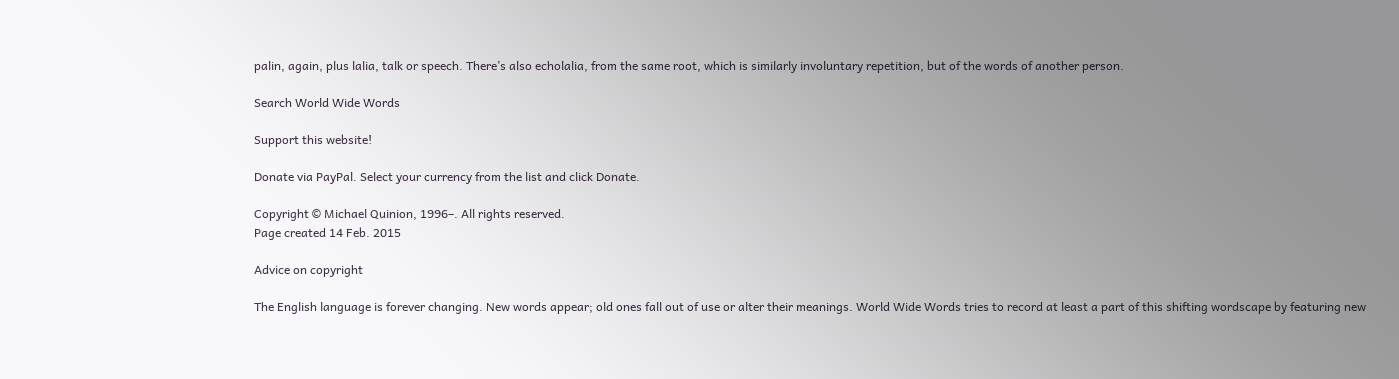palin, again, plus lalia, talk or speech. There’s also echolalia, from the same root, which is similarly involuntary repetition, but of the words of another person.

Search World Wide Words

Support this website!

Donate via PayPal. Select your currency from the list and click Donate.

Copyright © Michael Quinion, 1996–. All rights reserved.
Page created 14 Feb. 2015

Advice on copyright

The English language is forever changing. New words appear; old ones fall out of use or alter their meanings. World Wide Words tries to record at least a part of this shifting wordscape by featuring new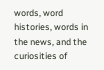words, word histories, words in the news, and the curiosities of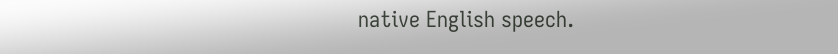native English speech.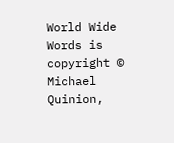World Wide Words is copyright © Michael Quinion,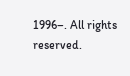1996–. All rights reserved.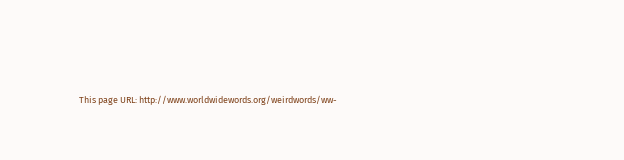This page URL: http://www.worldwidewords.org/weirdwords/ww-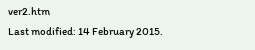ver2.htm
Last modified: 14 February 2015.